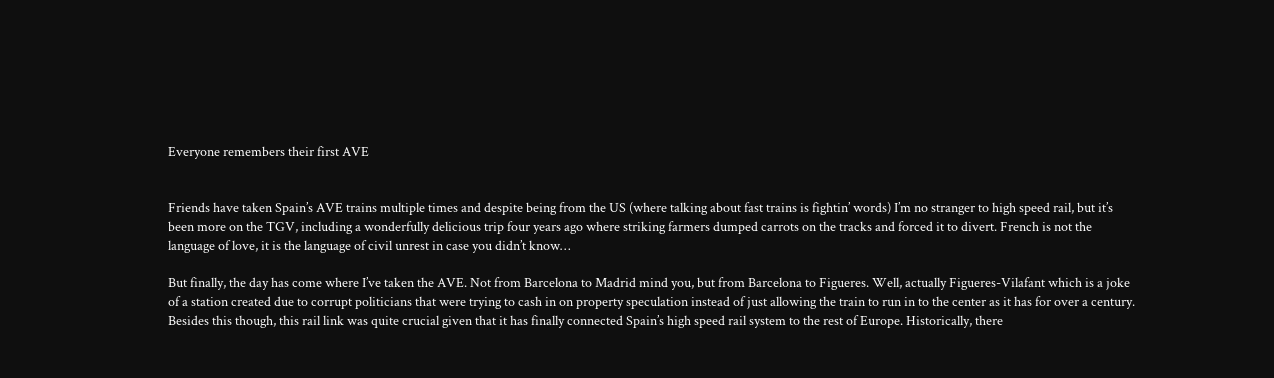Everyone remembers their first AVE


Friends have taken Spain’s AVE trains multiple times and despite being from the US (where talking about fast trains is fightin’ words) I’m no stranger to high speed rail, but it’s been more on the TGV, including a wonderfully delicious trip four years ago where striking farmers dumped carrots on the tracks and forced it to divert. French is not the language of love, it is the language of civil unrest in case you didn’t know…

But finally, the day has come where I’ve taken the AVE. Not from Barcelona to Madrid mind you, but from Barcelona to Figueres. Well, actually Figueres-Vilafant which is a joke of a station created due to corrupt politicians that were trying to cash in on property speculation instead of just allowing the train to run in to the center as it has for over a century. Besides this though, this rail link was quite crucial given that it has finally connected Spain’s high speed rail system to the rest of Europe. Historically, there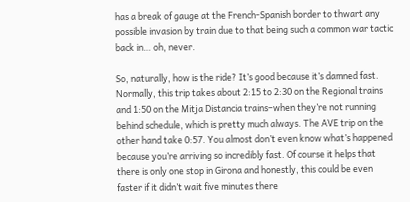has a break of gauge at the French-Spanish border to thwart any possible invasion by train due to that being such a common war tactic back in… oh, never.

So, naturally, how is the ride? It’s good because it’s damned fast. Normally, this trip takes about 2:15 to 2:30 on the Regional trains and 1:50 on the Mitja Distancia trains–when they’re not running behind schedule, which is pretty much always. The AVE trip on the other hand take 0:57. You almost don’t even know what’s happened because you’re arriving so incredibly fast. Of course it helps that there is only one stop in Girona and honestly, this could be even faster if it didn’t wait five minutes there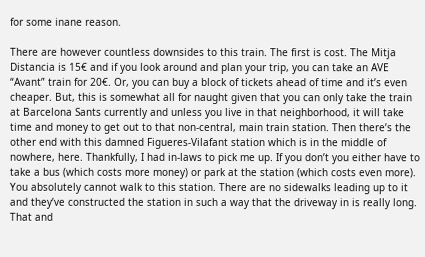for some inane reason.

There are however countless downsides to this train. The first is cost. The Mitja Distancia is 15€ and if you look around and plan your trip, you can take an AVE “Avant” train for 20€. Or, you can buy a block of tickets ahead of time and it’s even cheaper. But, this is somewhat all for naught given that you can only take the train at Barcelona Sants currently and unless you live in that neighborhood, it will take time and money to get out to that non-central, main train station. Then there’s the other end with this damned Figueres-Vilafant station which is in the middle of nowhere, here. Thankfully, I had in-laws to pick me up. If you don’t you either have to take a bus (which costs more money) or park at the station (which costs even more). You absolutely cannot walk to this station. There are no sidewalks leading up to it and they’ve constructed the station in such a way that the driveway in is really long. That and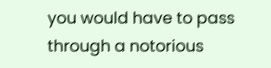you would have to pass through a notorious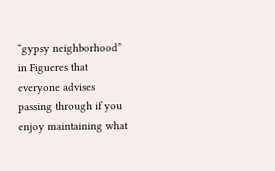“gypsy neighborhood” in Figueres that everyone advises passing through if you enjoy maintaining what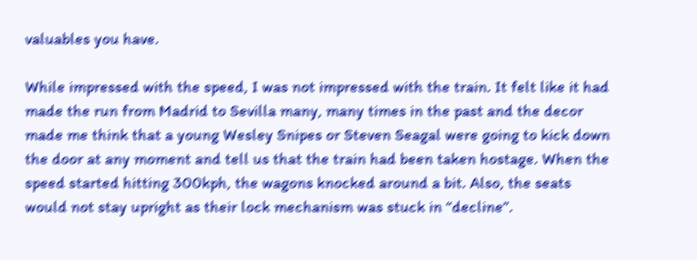valuables you have.

While impressed with the speed, I was not impressed with the train. It felt like it had made the run from Madrid to Sevilla many, many times in the past and the decor made me think that a young Wesley Snipes or Steven Seagal were going to kick down the door at any moment and tell us that the train had been taken hostage. When the speed started hitting 300kph, the wagons knocked around a bit. Also, the seats would not stay upright as their lock mechanism was stuck in “decline”.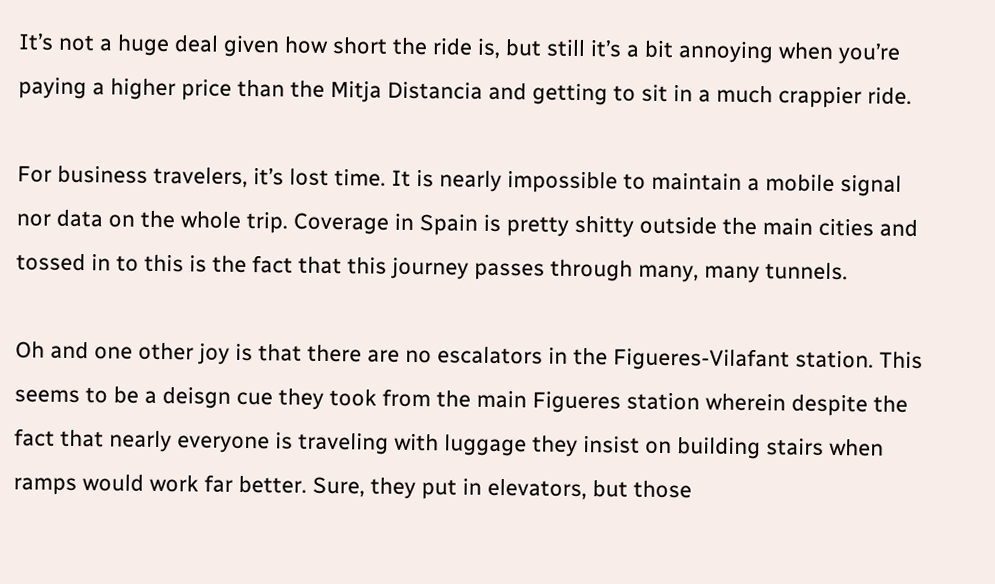It’s not a huge deal given how short the ride is, but still it’s a bit annoying when you’re paying a higher price than the Mitja Distancia and getting to sit in a much crappier ride.

For business travelers, it’s lost time. It is nearly impossible to maintain a mobile signal nor data on the whole trip. Coverage in Spain is pretty shitty outside the main cities and tossed in to this is the fact that this journey passes through many, many tunnels.

Oh and one other joy is that there are no escalators in the Figueres-Vilafant station. This seems to be a deisgn cue they took from the main Figueres station wherein despite the fact that nearly everyone is traveling with luggage they insist on building stairs when ramps would work far better. Sure, they put in elevators, but those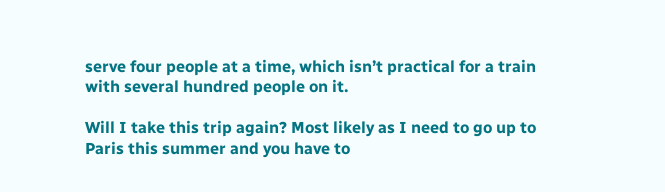serve four people at a time, which isn’t practical for a train with several hundred people on it.

Will I take this trip again? Most likely as I need to go up to Paris this summer and you have to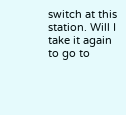switch at this station. Will I take it again to go to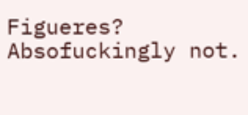Figueres? Absofuckingly not.